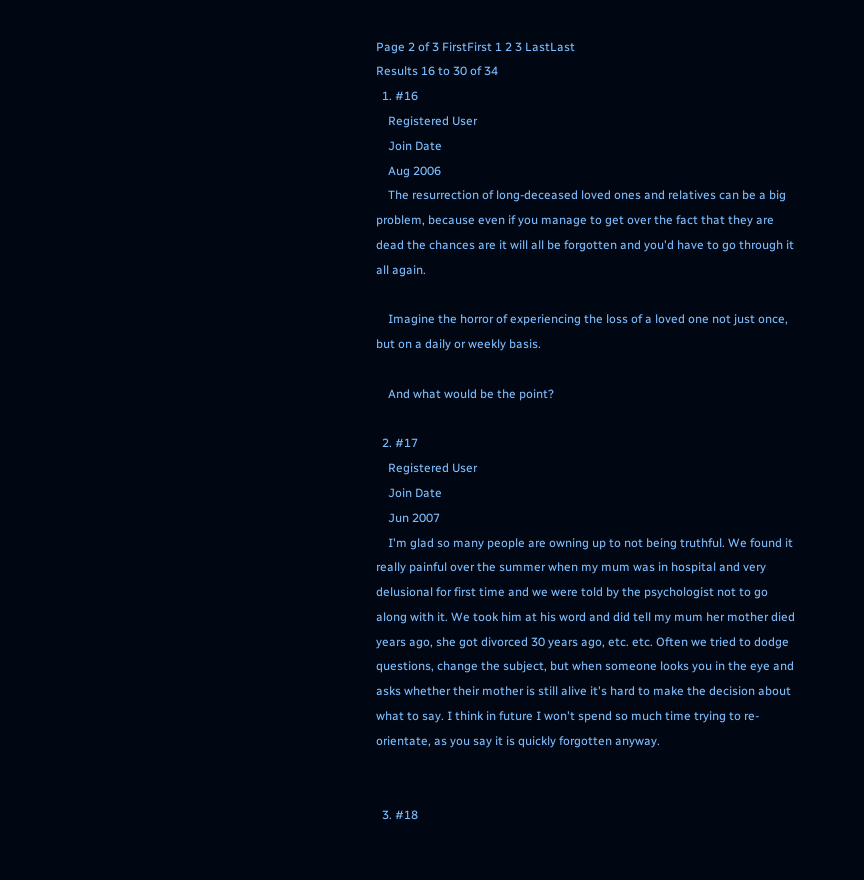Page 2 of 3 FirstFirst 1 2 3 LastLast
Results 16 to 30 of 34
  1. #16
    Registered User
    Join Date
    Aug 2006
    The resurrection of long-deceased loved ones and relatives can be a big problem, because even if you manage to get over the fact that they are dead the chances are it will all be forgotten and you'd have to go through it all again.

    Imagine the horror of experiencing the loss of a loved one not just once, but on a daily or weekly basis.

    And what would be the point?

  2. #17
    Registered User
    Join Date
    Jun 2007
    I'm glad so many people are owning up to not being truthful. We found it really painful over the summer when my mum was in hospital and very delusional for first time and we were told by the psychologist not to go along with it. We took him at his word and did tell my mum her mother died years ago, she got divorced 30 years ago, etc. etc. Often we tried to dodge questions, change the subject, but when someone looks you in the eye and asks whether their mother is still alive it's hard to make the decision about what to say. I think in future I won't spend so much time trying to re-orientate, as you say it is quickly forgotten anyway.


  3. #18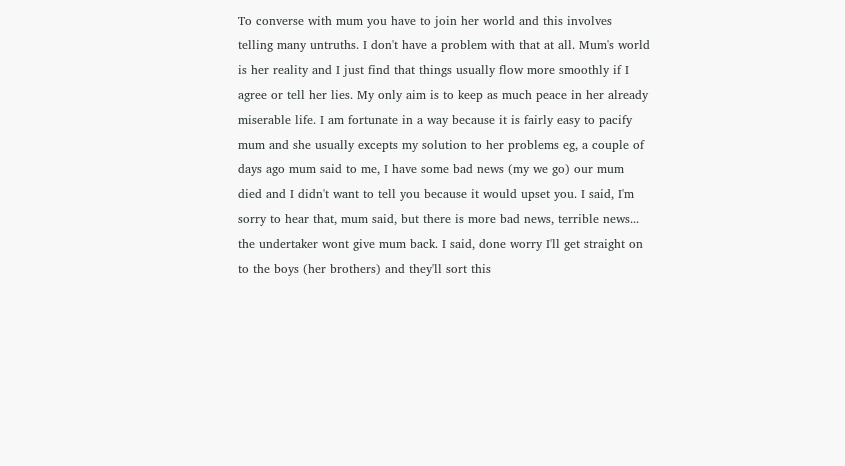To converse with mum you have to join her world and this involves telling many untruths. I don't have a problem with that at all. Mum's world is her reality and I just find that things usually flow more smoothly if I agree or tell her lies. My only aim is to keep as much peace in her already miserable life. I am fortunate in a way because it is fairly easy to pacify mum and she usually excepts my solution to her problems eg, a couple of days ago mum said to me, I have some bad news (my we go) our mum died and I didn't want to tell you because it would upset you. I said, I'm sorry to hear that, mum said, but there is more bad news, terrible news... the undertaker wont give mum back. I said, done worry I'll get straight on to the boys (her brothers) and they'll sort this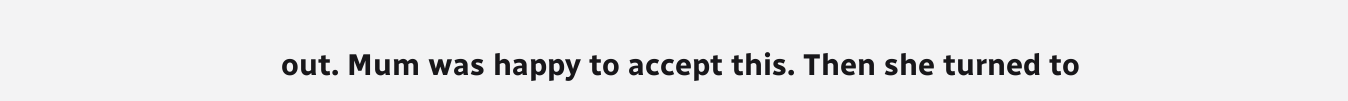out. Mum was happy to accept this. Then she turned to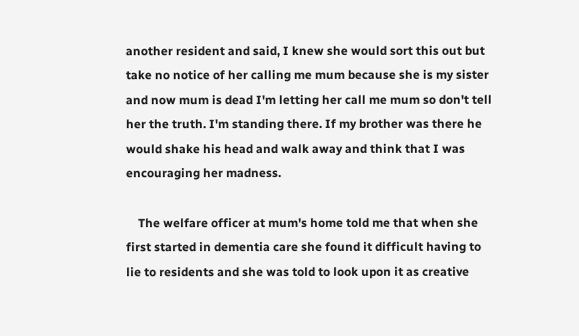another resident and said, I knew she would sort this out but take no notice of her calling me mum because she is my sister and now mum is dead I'm letting her call me mum so don't tell her the truth. I'm standing there. If my brother was there he would shake his head and walk away and think that I was encouraging her madness.

    The welfare officer at mum's home told me that when she first started in dementia care she found it difficult having to lie to residents and she was told to look upon it as creative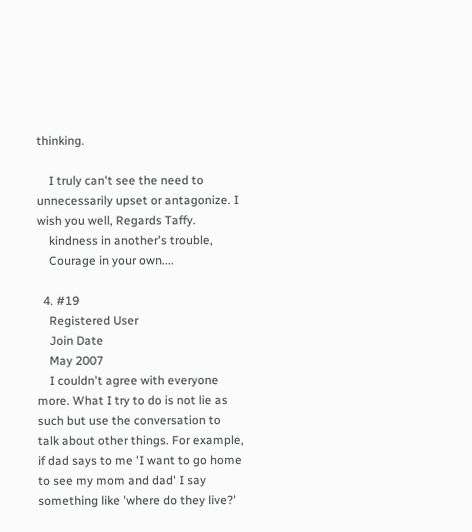thinking.

    I truly can't see the need to unnecessarily upset or antagonize. I wish you well, Regards Taffy.
    kindness in another's trouble,
    Courage in your own....

  4. #19
    Registered User
    Join Date
    May 2007
    I couldn't agree with everyone more. What I try to do is not lie as such but use the conversation to talk about other things. For example, if dad says to me 'I want to go home to see my mom and dad' I say something like 'where do they live?'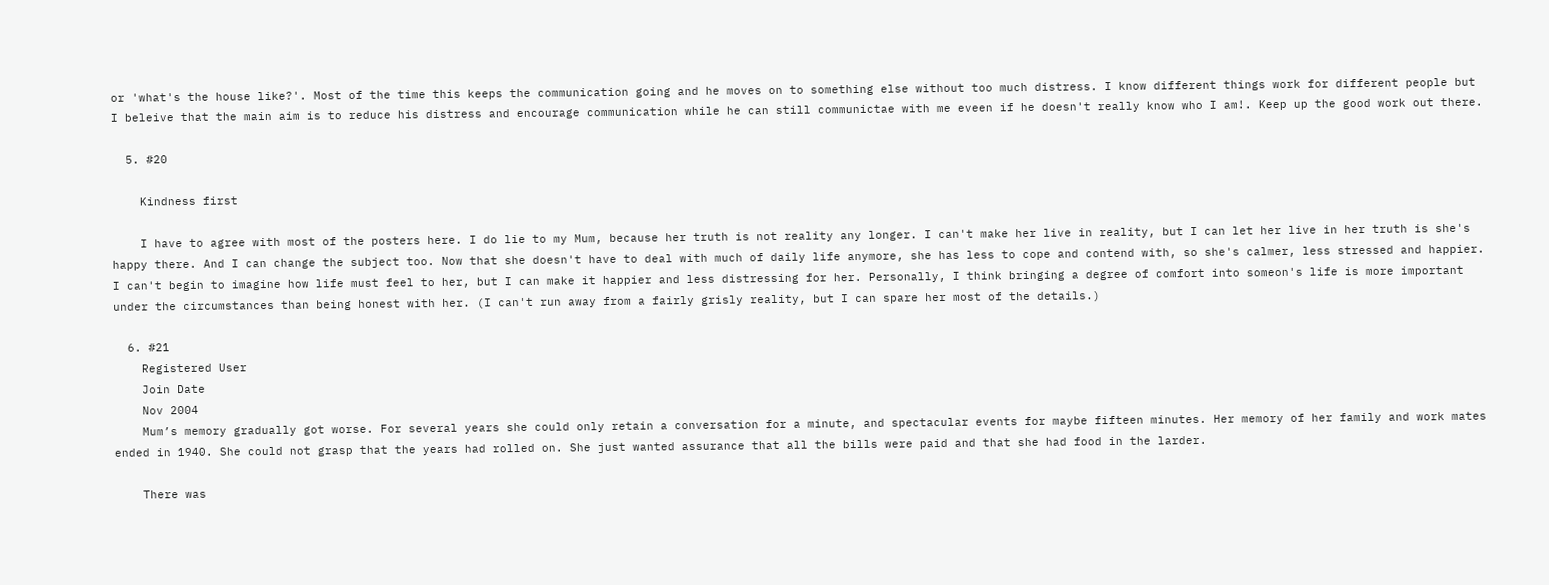or 'what's the house like?'. Most of the time this keeps the communication going and he moves on to something else without too much distress. I know different things work for different people but I beleive that the main aim is to reduce his distress and encourage communication while he can still communictae with me eveen if he doesn't really know who I am!. Keep up the good work out there.

  5. #20

    Kindness first

    I have to agree with most of the posters here. I do lie to my Mum, because her truth is not reality any longer. I can't make her live in reality, but I can let her live in her truth is she's happy there. And I can change the subject too. Now that she doesn't have to deal with much of daily life anymore, she has less to cope and contend with, so she's calmer, less stressed and happier. I can't begin to imagine how life must feel to her, but I can make it happier and less distressing for her. Personally, I think bringing a degree of comfort into someon's life is more important under the circumstances than being honest with her. (I can't run away from a fairly grisly reality, but I can spare her most of the details.)

  6. #21
    Registered User
    Join Date
    Nov 2004
    Mum’s memory gradually got worse. For several years she could only retain a conversation for a minute, and spectacular events for maybe fifteen minutes. Her memory of her family and work mates ended in 1940. She could not grasp that the years had rolled on. She just wanted assurance that all the bills were paid and that she had food in the larder.

    There was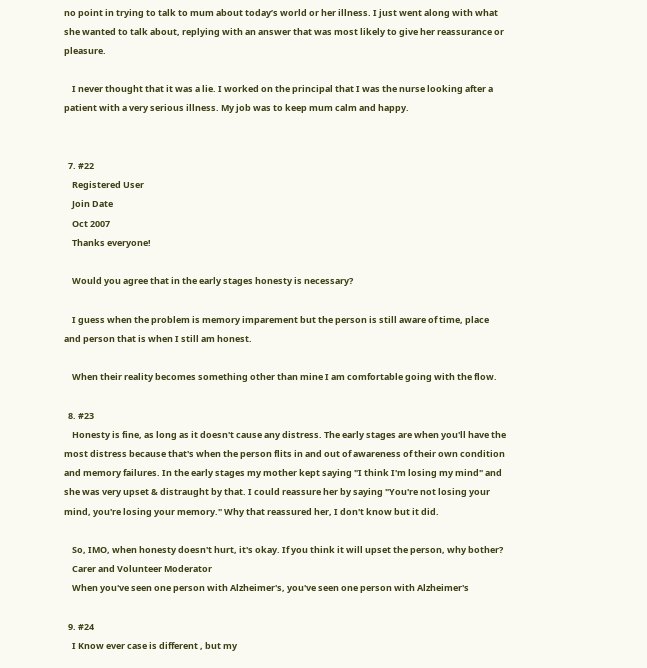no point in trying to talk to mum about today’s world or her illness. I just went along with what she wanted to talk about, replying with an answer that was most likely to give her reassurance or pleasure.

    I never thought that it was a lie. I worked on the principal that I was the nurse looking after a patient with a very serious illness. My job was to keep mum calm and happy.


  7. #22
    Registered User
    Join Date
    Oct 2007
    Thanks everyone!

    Would you agree that in the early stages honesty is necessary?

    I guess when the problem is memory imparement but the person is still aware of time, place and person that is when I still am honest.

    When their reality becomes something other than mine I am comfortable going with the flow.

  8. #23
    Honesty is fine, as long as it doesn't cause any distress. The early stages are when you'll have the most distress because that's when the person flits in and out of awareness of their own condition and memory failures. In the early stages my mother kept saying "I think I'm losing my mind" and she was very upset & distraught by that. I could reassure her by saying "You're not losing your mind, you're losing your memory." Why that reassured her, I don't know but it did.

    So, IMO, when honesty doesn't hurt, it's okay. If you think it will upset the person, why bother?
    Carer and Volunteer Moderator
    When you've seen one person with Alzheimer's, you've seen one person with Alzheimer's

  9. #24
    I Know ever case is different , but my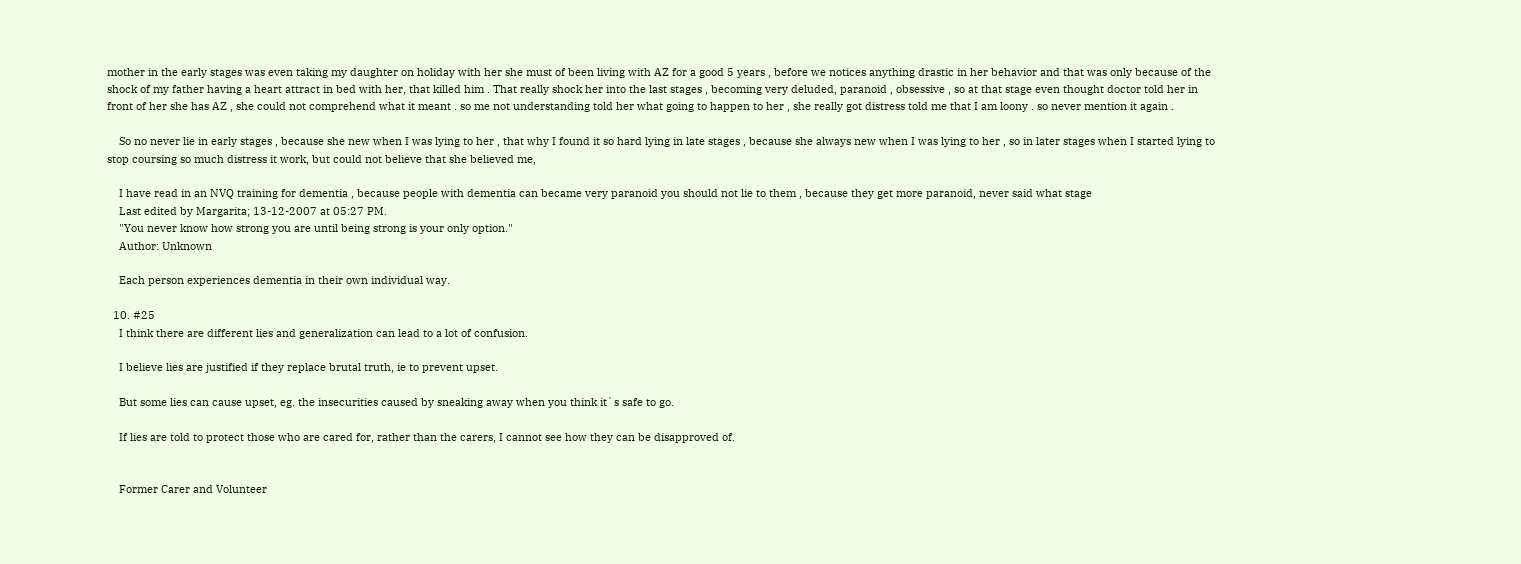mother in the early stages was even taking my daughter on holiday with her she must of been living with AZ for a good 5 years , before we notices anything drastic in her behavior and that was only because of the shock of my father having a heart attract in bed with her, that killed him . That really shock her into the last stages , becoming very deluded, paranoid , obsessive , so at that stage even thought doctor told her in front of her she has AZ , she could not comprehend what it meant . so me not understanding told her what going to happen to her , she really got distress told me that I am loony . so never mention it again .

    So no never lie in early stages , because she new when I was lying to her , that why I found it so hard lying in late stages , because she always new when I was lying to her , so in later stages when I started lying to stop coursing so much distress it work, but could not believe that she believed me,

    I have read in an NVQ training for dementia , because people with dementia can became very paranoid you should not lie to them , because they get more paranoid, never said what stage
    Last edited by Margarita; 13-12-2007 at 05:27 PM.
    "You never know how strong you are until being strong is your only option."
    Author: Unknown

    Each person experiences dementia in their own individual way.

  10. #25
    I think there are different lies and generalization can lead to a lot of confusion.

    I believe lies are justified if they replace brutal truth, ie to prevent upset.

    But some lies can cause upset, eg. the insecurities caused by sneaking away when you think it`s safe to go.

    If lies are told to protect those who are cared for, rather than the carers, I cannot see how they can be disapproved of.


    Former Carer and Volunteer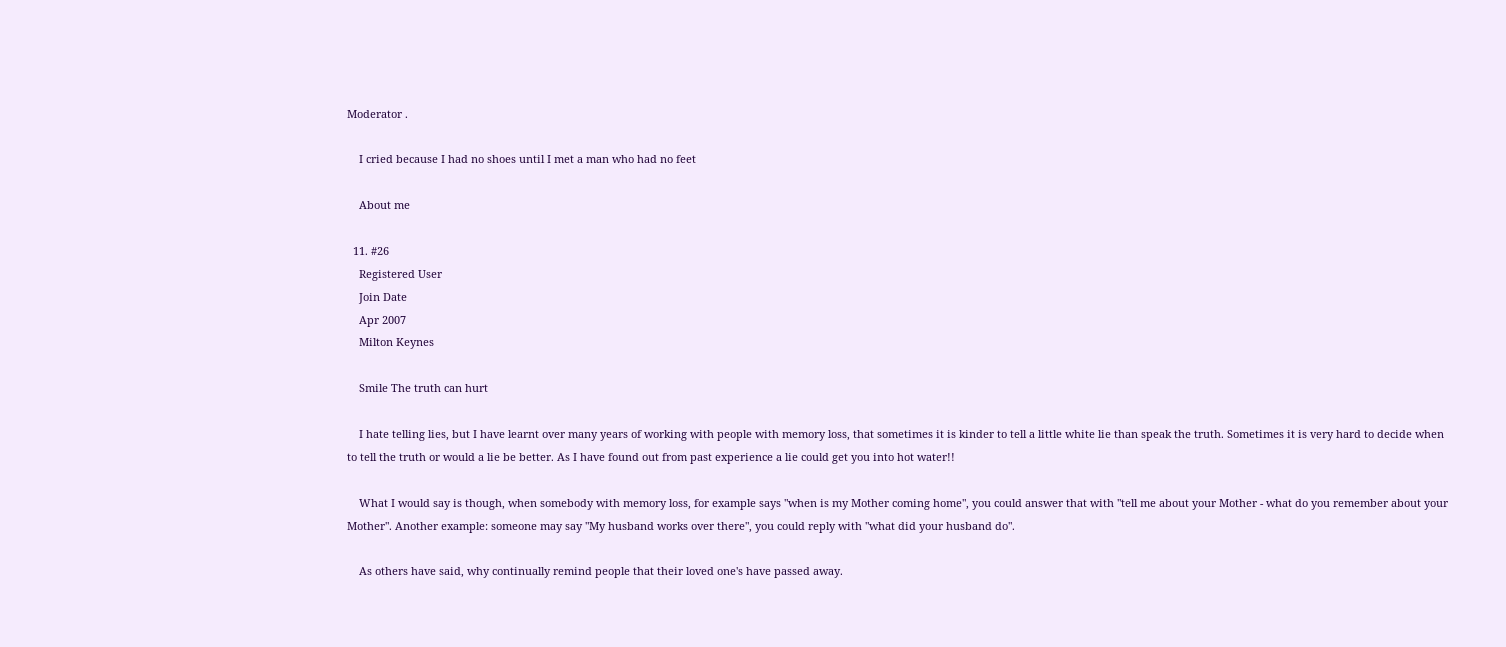Moderator .

    I cried because I had no shoes until I met a man who had no feet

    About me

  11. #26
    Registered User
    Join Date
    Apr 2007
    Milton Keynes

    Smile The truth can hurt

    I hate telling lies, but I have learnt over many years of working with people with memory loss, that sometimes it is kinder to tell a little white lie than speak the truth. Sometimes it is very hard to decide when to tell the truth or would a lie be better. As I have found out from past experience a lie could get you into hot water!!

    What I would say is though, when somebody with memory loss, for example says "when is my Mother coming home", you could answer that with "tell me about your Mother - what do you remember about your Mother". Another example: someone may say "My husband works over there", you could reply with "what did your husband do".

    As others have said, why continually remind people that their loved one's have passed away.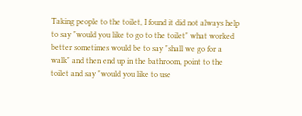Taking people to the toilet, I found it did not always help to say "would you like to go to the toilet" what worked better sometimes would be to say "shall we go for a walk" and then end up in the bathroom, point to the toilet and say "would you like to use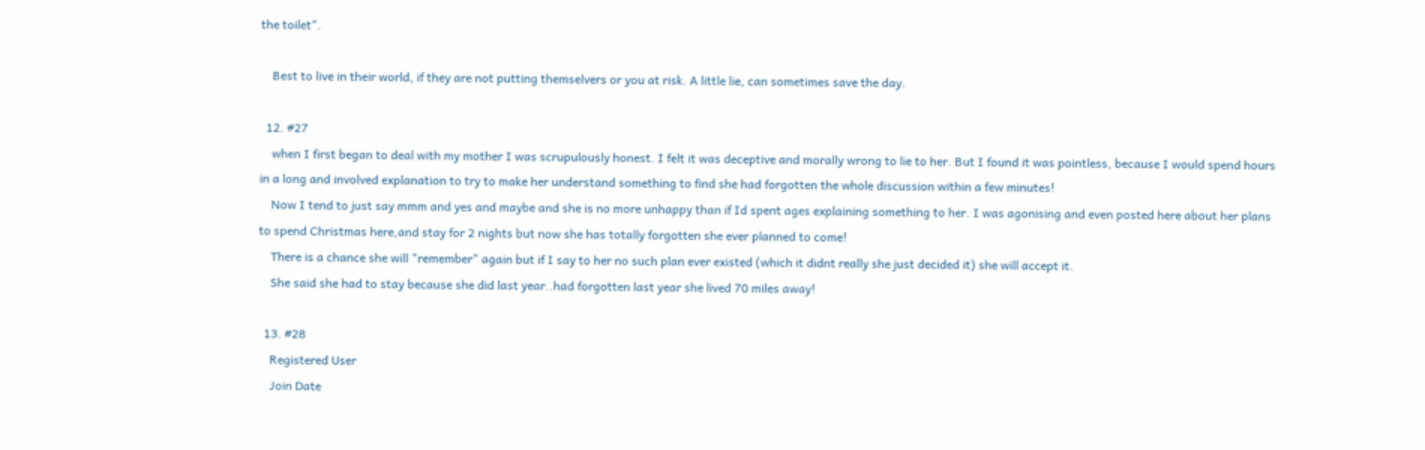the toilet".

    Best to live in their world, if they are not putting themselvers or you at risk. A little lie, can sometimes save the day.

  12. #27
    when I first began to deal with my mother I was scrupulously honest. I felt it was deceptive and morally wrong to lie to her. But I found it was pointless, because I would spend hours in a long and involved explanation to try to make her understand something to find she had forgotten the whole discussion within a few minutes!
    Now I tend to just say mmm and yes and maybe and she is no more unhappy than if Id spent ages explaining something to her. I was agonising and even posted here about her plans to spend Christmas here,and stay for 2 nights but now she has totally forgotten she ever planned to come!
    There is a chance she will "remember" again but if I say to her no such plan ever existed (which it didnt really she just decided it) she will accept it.
    She said she had to stay because she did last year..had forgotten last year she lived 70 miles away!

  13. #28
    Registered User
    Join Date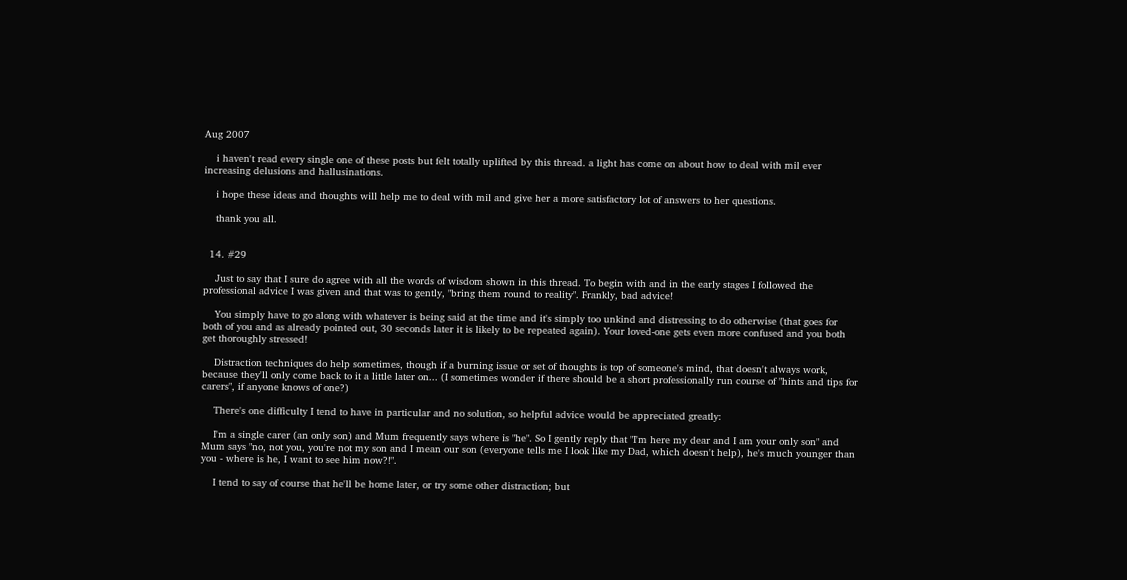Aug 2007

    i haven't read every single one of these posts but felt totally uplifted by this thread. a light has come on about how to deal with mil ever increasing delusions and hallusinations.

    i hope these ideas and thoughts will help me to deal with mil and give her a more satisfactory lot of answers to her questions.

    thank you all.


  14. #29

    Just to say that I sure do agree with all the words of wisdom shown in this thread. To begin with and in the early stages I followed the professional advice I was given and that was to gently, "bring them round to reality". Frankly, bad advice!

    You simply have to go along with whatever is being said at the time and it's simply too unkind and distressing to do otherwise (that goes for both of you and as already pointed out, 30 seconds later it is likely to be repeated again). Your loved-one gets even more confused and you both get thoroughly stressed!

    Distraction techniques do help sometimes, though if a burning issue or set of thoughts is top of someone's mind, that doesn't always work, because they'll only come back to it a little later on... (I sometimes wonder if there should be a short professionally run course of "hints and tips for carers", if anyone knows of one?)

    There's one difficulty I tend to have in particular and no solution, so helpful advice would be appreciated greatly:

    I'm a single carer (an only son) and Mum frequently says where is "he". So I gently reply that "I'm here my dear and I am your only son" and Mum says "no, not you, you're not my son and I mean our son (everyone tells me I look like my Dad, which doesn't help), he's much younger than you - where is he, I want to see him now?!".

    I tend to say of course that he'll be home later, or try some other distraction; but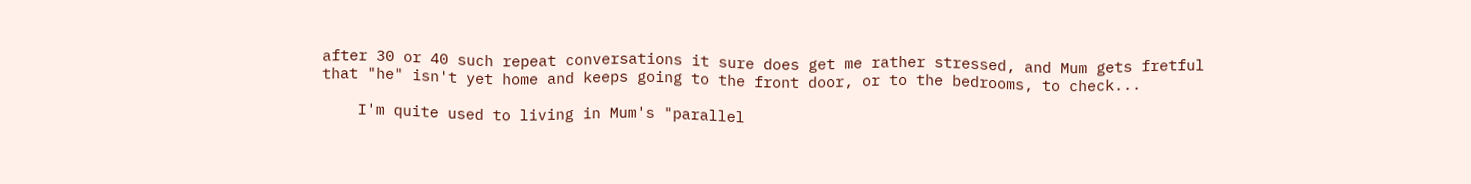after 30 or 40 such repeat conversations it sure does get me rather stressed, and Mum gets fretful that "he" isn't yet home and keeps going to the front door, or to the bedrooms, to check...

    I'm quite used to living in Mum's "parallel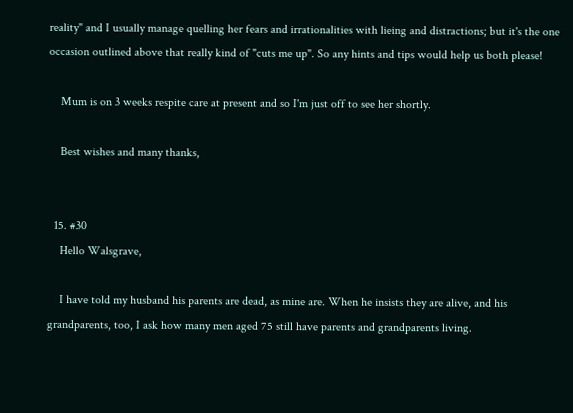reality" and I usually manage quelling her fears and irrationalities with lieing and distractions; but it's the one occasion outlined above that really kind of "cuts me up". So any hints and tips would help us both please!

    Mum is on 3 weeks respite care at present and so I'm just off to see her shortly.

    Best wishes and many thanks,


  15. #30
    Hello Walsgrave,

    I have told my husband his parents are dead, as mine are. When he insists they are alive, and his grandparents, too, I ask how many men aged 75 still have parents and grandparents living.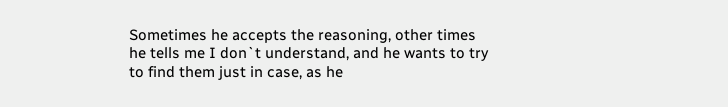Sometimes he accepts the reasoning, other times he tells me I don`t understand, and he wants to try to find them just in case, as he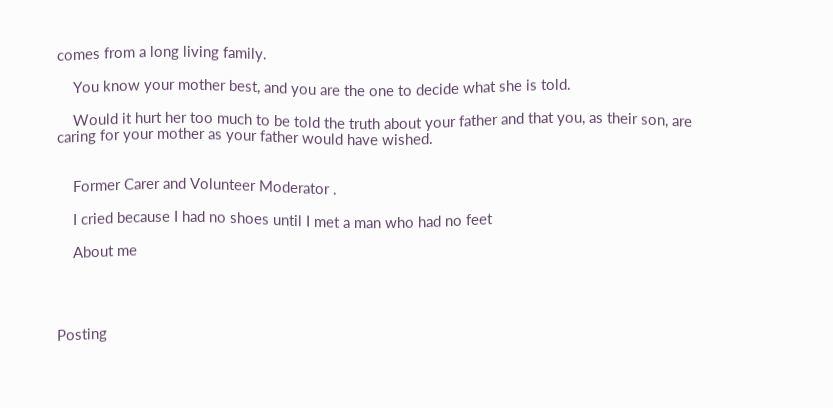comes from a long living family.

    You know your mother best, and you are the one to decide what she is told.

    Would it hurt her too much to be told the truth about your father and that you, as their son, are caring for your mother as your father would have wished.


    Former Carer and Volunteer Moderator .

    I cried because I had no shoes until I met a man who had no feet

    About me




Posting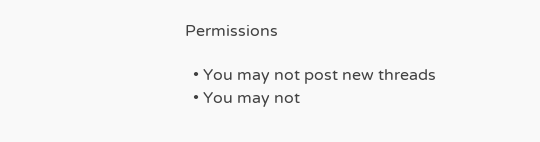Permissions

  • You may not post new threads
  • You may not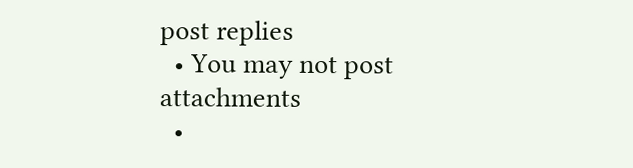post replies
  • You may not post attachments
  •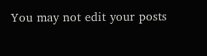You may not edit your posts